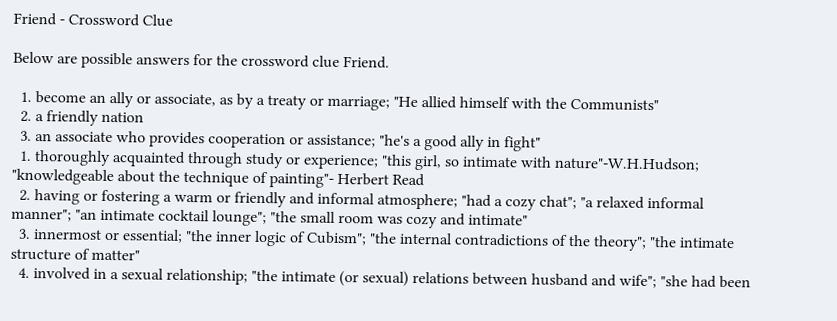Friend - Crossword Clue

Below are possible answers for the crossword clue Friend.

  1. become an ally or associate, as by a treaty or marriage; "He allied himself with the Communists"
  2. a friendly nation
  3. an associate who provides cooperation or assistance; "he's a good ally in fight"
  1. thoroughly acquainted through study or experience; "this girl, so intimate with nature"-W.H.Hudson; "knowledgeable about the technique of painting"- Herbert Read
  2. having or fostering a warm or friendly and informal atmosphere; "had a cozy chat"; "a relaxed informal manner"; "an intimate cocktail lounge"; "the small room was cozy and intimate"
  3. innermost or essential; "the inner logic of Cubism"; "the internal contradictions of the theory"; "the intimate structure of matter"
  4. involved in a sexual relationship; "the intimate (or sexual) relations between husband and wife"; "she had been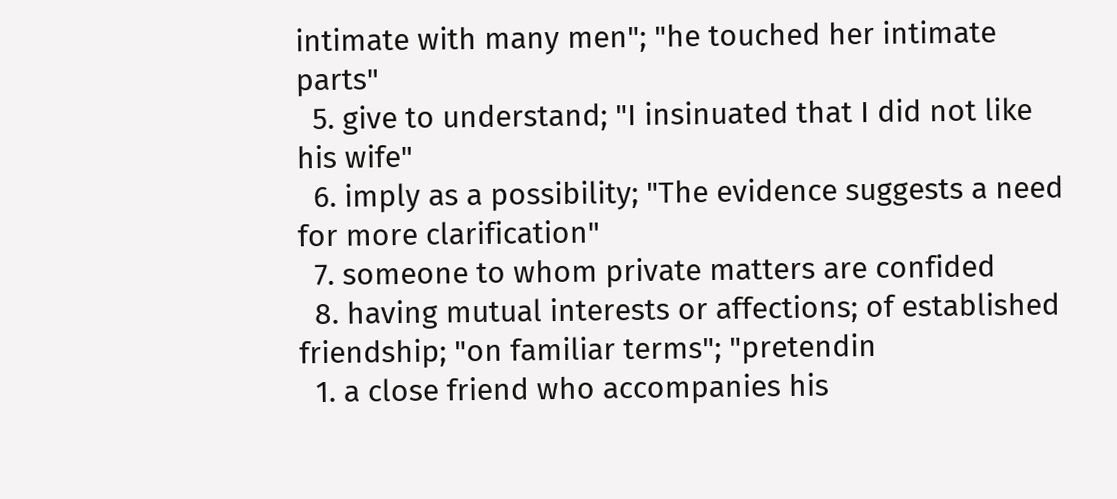intimate with many men"; "he touched her intimate parts"
  5. give to understand; "I insinuated that I did not like his wife"
  6. imply as a possibility; "The evidence suggests a need for more clarification"
  7. someone to whom private matters are confided
  8. having mutual interests or affections; of established friendship; "on familiar terms"; "pretendin
  1. a close friend who accompanies his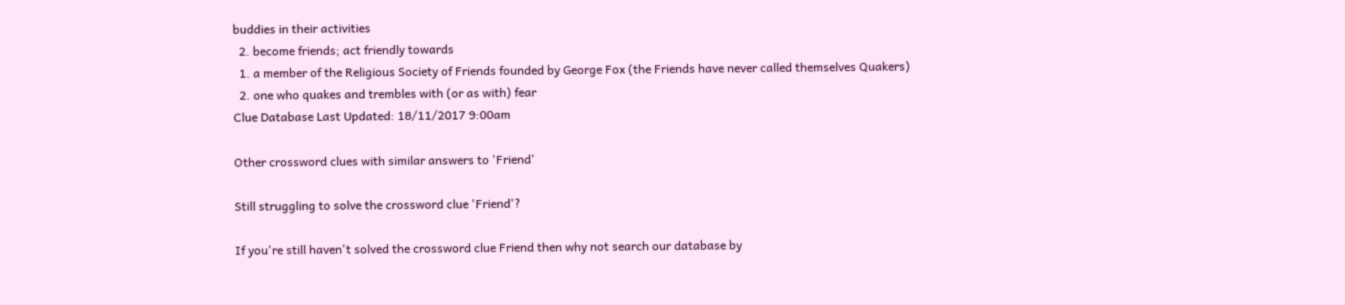buddies in their activities
  2. become friends; act friendly towards
  1. a member of the Religious Society of Friends founded by George Fox (the Friends have never called themselves Quakers)
  2. one who quakes and trembles with (or as with) fear
Clue Database Last Updated: 18/11/2017 9:00am

Other crossword clues with similar answers to 'Friend'

Still struggling to solve the crossword clue 'Friend'?

If you're still haven't solved the crossword clue Friend then why not search our database by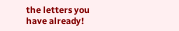the letters you have already!